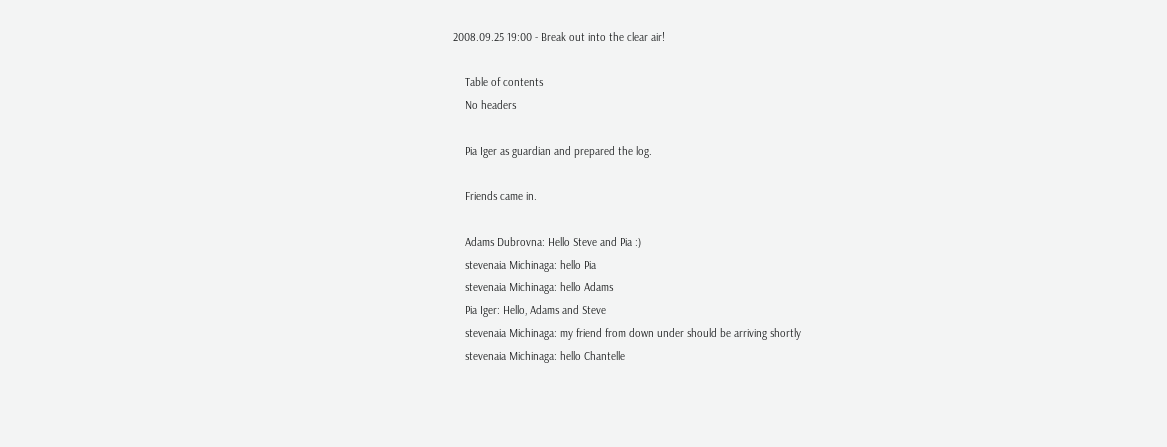2008.09.25 19:00 - Break out into the clear air!

    Table of contents
    No headers

    Pia Iger as guardian and prepared the log.

    Friends came in.

    Adams Dubrovna: Hello Steve and Pia :)
    stevenaia Michinaga: hello Pia
    stevenaia Michinaga: hello Adams
    Pia Iger: Hello, Adams and Steve
    stevenaia Michinaga: my friend from down under should be arriving shortly
    stevenaia Michinaga: hello Chantelle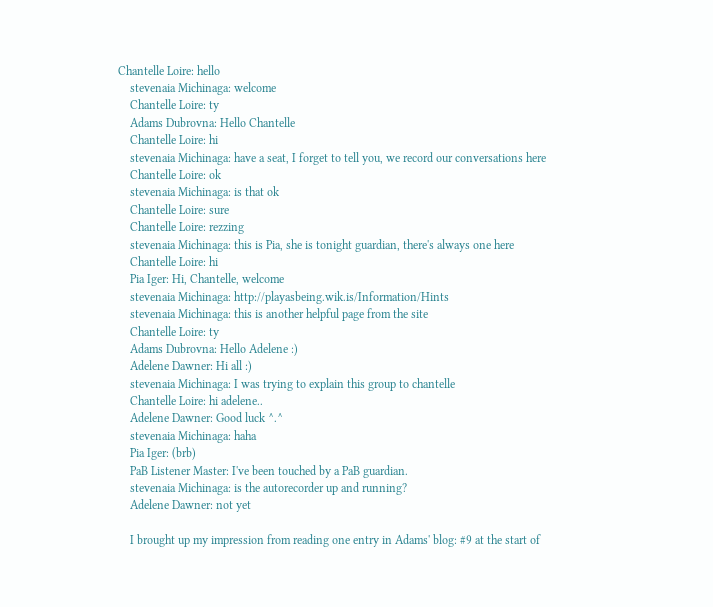Chantelle Loire: hello
    stevenaia Michinaga: welcome
    Chantelle Loire: ty
    Adams Dubrovna: Hello Chantelle
    Chantelle Loire: hi
    stevenaia Michinaga: have a seat, I forget to tell you, we record our conversations here
    Chantelle Loire: ok
    stevenaia Michinaga: is that ok
    Chantelle Loire: sure
    Chantelle Loire: rezzing
    stevenaia Michinaga: this is Pia, she is tonight guardian, there's always one here
    Chantelle Loire: hi
    Pia Iger: Hi, Chantelle, welcome
    stevenaia Michinaga: http://playasbeing.wik.is/Information/Hints
    stevenaia Michinaga: this is another helpful page from the site
    Chantelle Loire: ty
    Adams Dubrovna: Hello Adelene :)
    Adelene Dawner: Hi all :)
    stevenaia Michinaga: I was trying to explain this group to chantelle
    Chantelle Loire: hi adelene..
    Adelene Dawner: Good luck ^.^
    stevenaia Michinaga: haha
    Pia Iger: (brb)
    PaB Listener Master: I've been touched by a PaB guardian.
    stevenaia Michinaga: is the autorecorder up and running?
    Adelene Dawner: not yet

    I brought up my impression from reading one entry in Adams' blog: #9 at the start of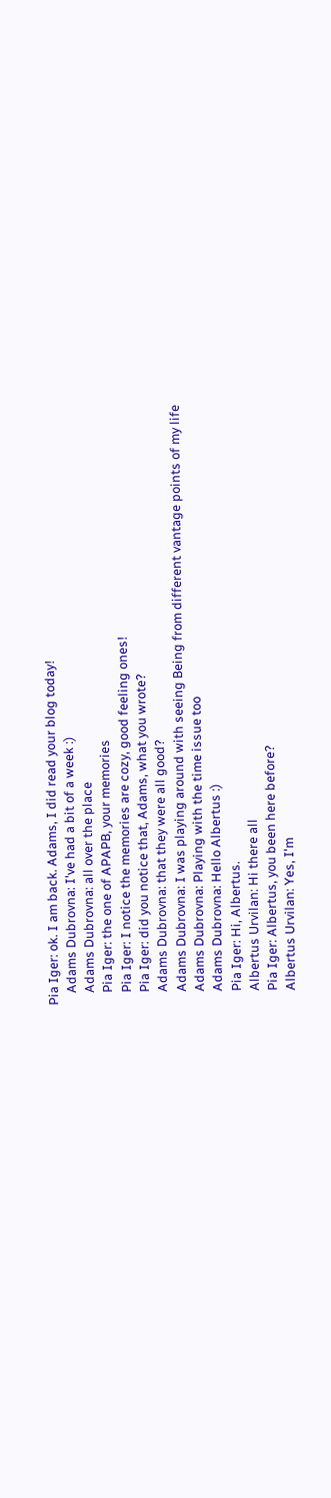Pia Iger: ok. I am back. Adams, I did read your blog today!
    Adams Dubrovna: I've had a bit of a week :)
    Adams Dubrovna: all over the place
    Pia Iger: the one of APAPB, your memories
    Pia Iger: I notice the memories are cozy, good feeling ones!
    Pia Iger: did you notice that, Adams, what you wrote?
    Adams Dubrovna: that they were all good?
    Adams Dubrovna: I was playing around with seeing Being from different vantage points of my life
    Adams Dubrovna: Playing with the time issue too
    Adams Dubrovna: Hello Albertus :)
    Pia Iger: Hi, Albertus.
    Albertus Urvilan: Hi there all
    Pia Iger: Albertus, you been here before?
    Albertus Urvilan: Yes, I'm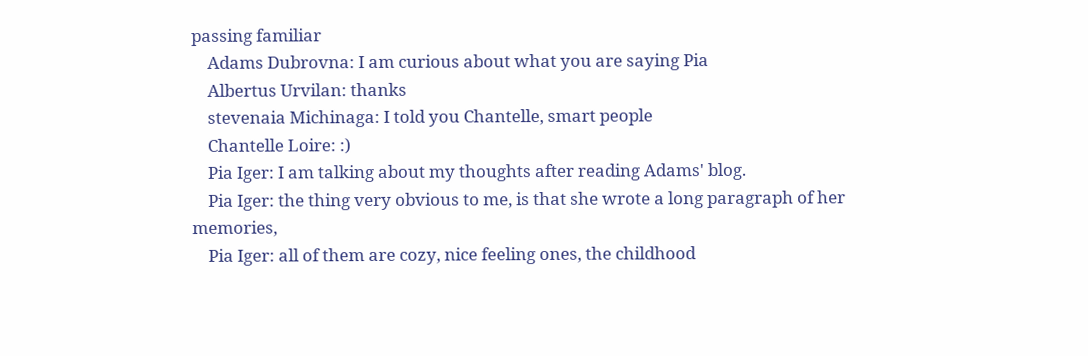passing familiar
    Adams Dubrovna: I am curious about what you are saying Pia
    Albertus Urvilan: thanks
    stevenaia Michinaga: I told you Chantelle, smart people
    Chantelle Loire: :)
    Pia Iger: I am talking about my thoughts after reading Adams' blog.
    Pia Iger: the thing very obvious to me, is that she wrote a long paragraph of her memories,
    Pia Iger: all of them are cozy, nice feeling ones, the childhood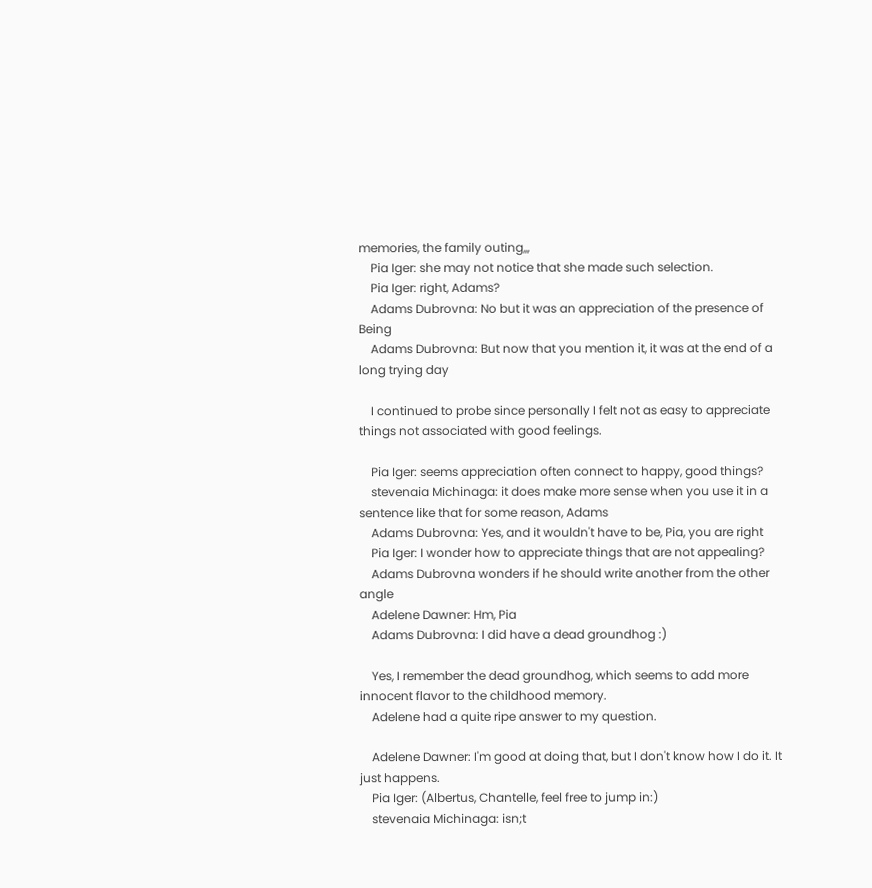memories, the family outing,,,
    Pia Iger: she may not notice that she made such selection.
    Pia Iger: right, Adams?
    Adams Dubrovna: No but it was an appreciation of the presence of Being
    Adams Dubrovna: But now that you mention it, it was at the end of a long trying day

    I continued to probe since personally I felt not as easy to appreciate things not associated with good feelings.

    Pia Iger: seems appreciation often connect to happy, good things?
    stevenaia Michinaga: it does make more sense when you use it in a sentence like that for some reason, Adams
    Adams Dubrovna: Yes, and it wouldn't have to be, Pia, you are right
    Pia Iger: I wonder how to appreciate things that are not appealing?
    Adams Dubrovna wonders if he should write another from the other angle
    Adelene Dawner: Hm, Pia
    Adams Dubrovna: I did have a dead groundhog :)

    Yes, I remember the dead groundhog, which seems to add more innocent flavor to the childhood memory.
    Adelene had a quite ripe answer to my question.

    Adelene Dawner: I'm good at doing that, but I don't know how I do it. It just happens.
    Pia Iger: (Albertus, Chantelle, feel free to jump in:)
    stevenaia Michinaga: isn;t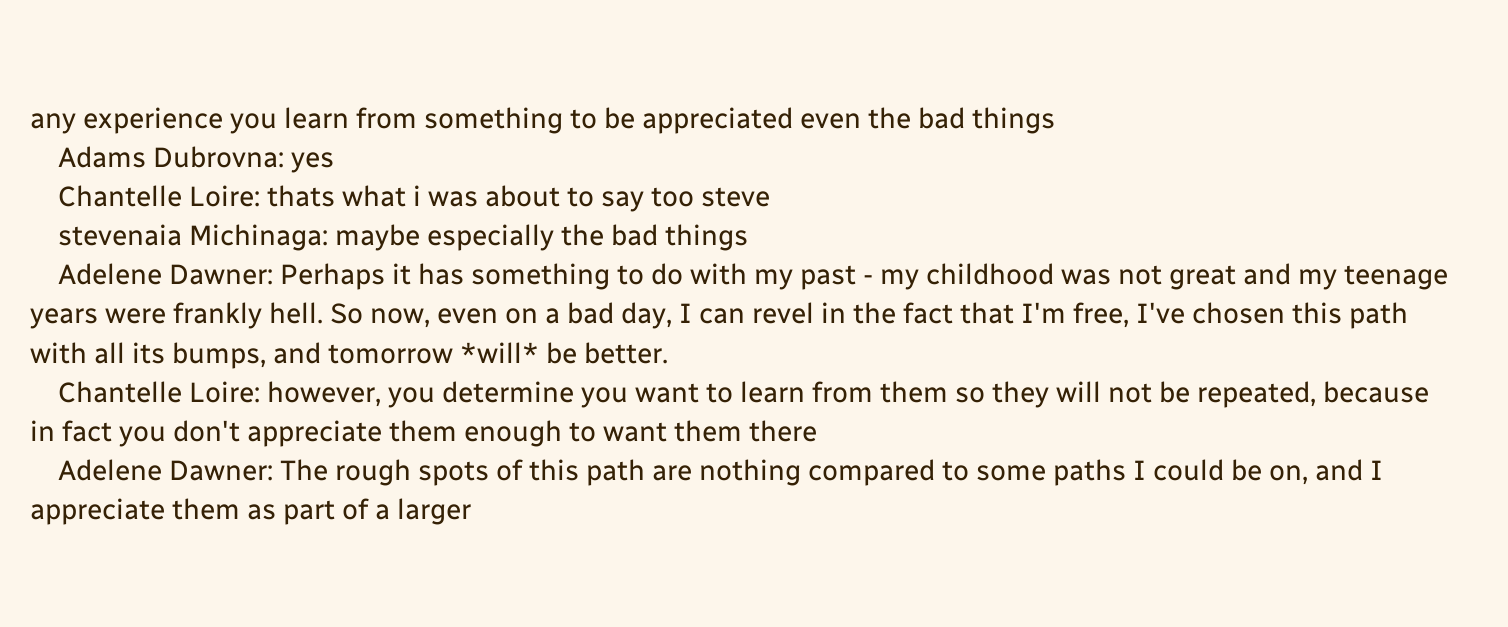any experience you learn from something to be appreciated even the bad things
    Adams Dubrovna: yes
    Chantelle Loire: thats what i was about to say too steve
    stevenaia Michinaga: maybe especially the bad things
    Adelene Dawner: Perhaps it has something to do with my past - my childhood was not great and my teenage years were frankly hell. So now, even on a bad day, I can revel in the fact that I'm free, I've chosen this path with all its bumps, and tomorrow *will* be better.
    Chantelle Loire: however, you determine you want to learn from them so they will not be repeated, because in fact you don't appreciate them enough to want them there
    Adelene Dawner: The rough spots of this path are nothing compared to some paths I could be on, and I appreciate them as part of a larger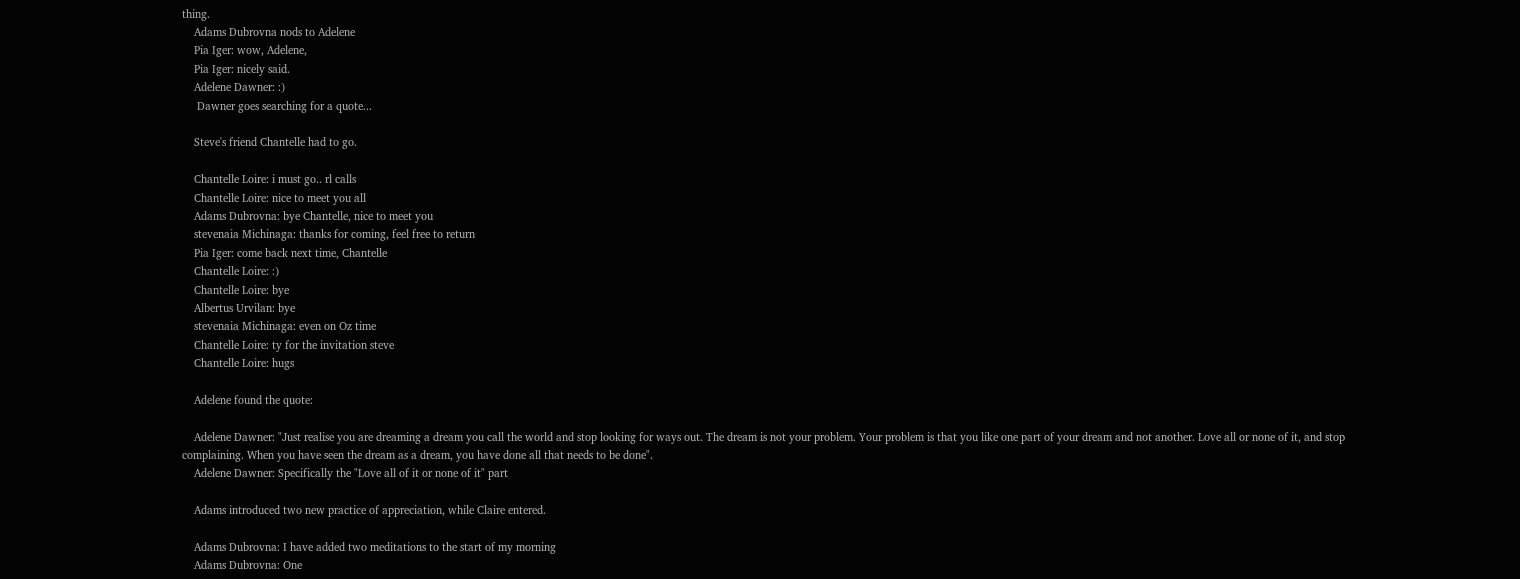thing.
    Adams Dubrovna nods to Adelene
    Pia Iger: wow, Adelene,
    Pia Iger: nicely said.
    Adelene Dawner: :)
     Dawner goes searching for a quote...

    Steve's friend Chantelle had to go.

    Chantelle Loire: i must go.. rl calls
    Chantelle Loire: nice to meet you all
    Adams Dubrovna: bye Chantelle, nice to meet you
    stevenaia Michinaga: thanks for coming, feel free to return
    Pia Iger: come back next time, Chantelle
    Chantelle Loire: :)
    Chantelle Loire: bye
    Albertus Urvilan: bye
    stevenaia Michinaga: even on Oz time
    Chantelle Loire: ty for the invitation steve
    Chantelle Loire: hugs

    Adelene found the quote:

    Adelene Dawner: "Just realise you are dreaming a dream you call the world and stop looking for ways out. The dream is not your problem. Your problem is that you like one part of your dream and not another. Love all or none of it, and stop complaining. When you have seen the dream as a dream, you have done all that needs to be done".
    Adelene Dawner: Specifically the "Love all of it or none of it" part

    Adams introduced two new practice of appreciation, while Claire entered.

    Adams Dubrovna: I have added two meditations to the start of my morning
    Adams Dubrovna: One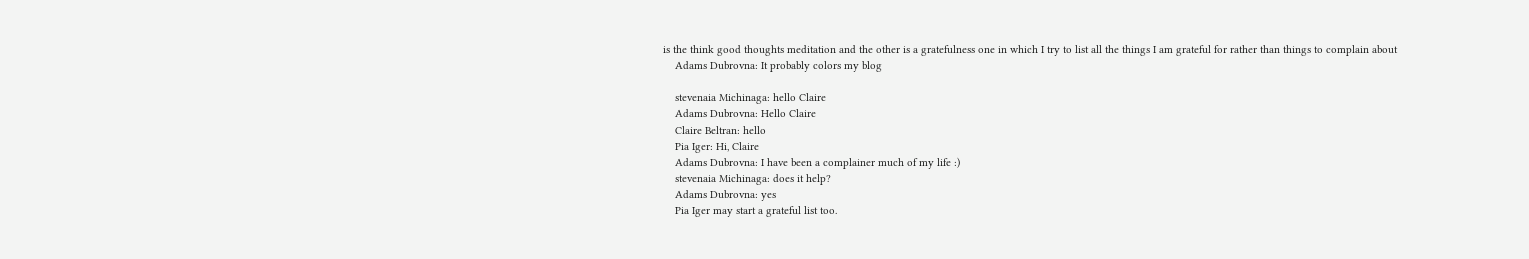is the think good thoughts meditation and the other is a gratefulness one in which I try to list all the things I am grateful for rather than things to complain about
    Adams Dubrovna: It probably colors my blog

    stevenaia Michinaga: hello Claire
    Adams Dubrovna: Hello Claire
    Claire Beltran: hello
    Pia Iger: Hi, Claire
    Adams Dubrovna: I have been a complainer much of my life :)
    stevenaia Michinaga: does it help?
    Adams Dubrovna: yes
    Pia Iger may start a grateful list too.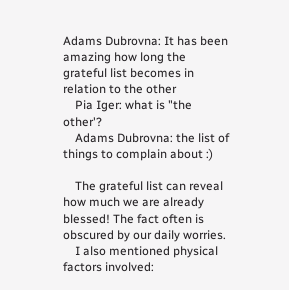Adams Dubrovna: It has been amazing how long the grateful list becomes in relation to the other
    Pia Iger: what is "the other'?
    Adams Dubrovna: the list of things to complain about :)

    The grateful list can reveal how much we are already blessed! The fact often is obscured by our daily worries.
    I also mentioned physical factors involved: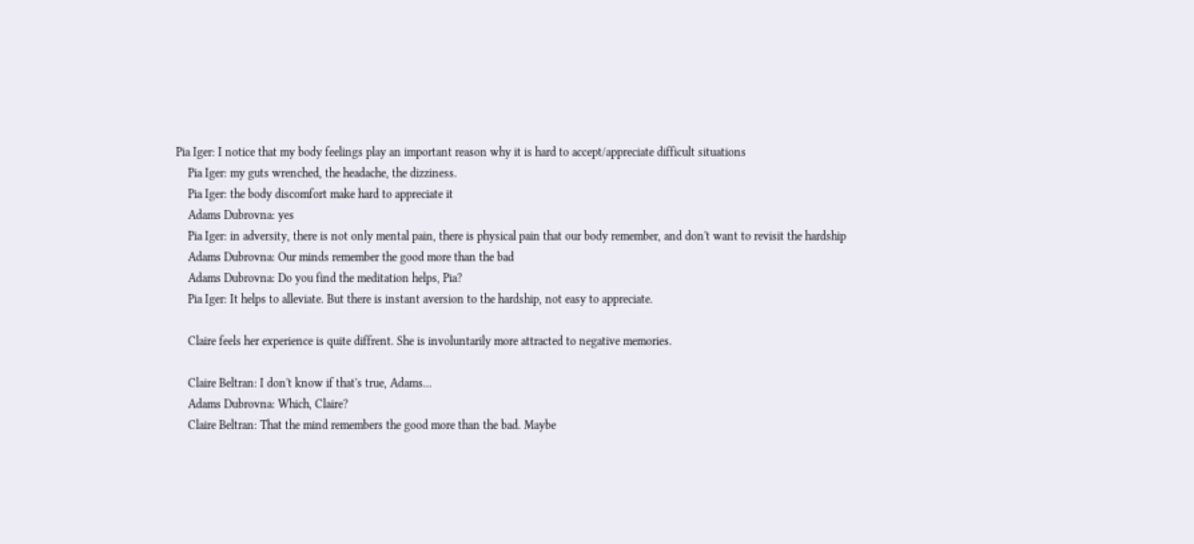Pia Iger: I notice that my body feelings play an important reason why it is hard to accept/appreciate difficult situations
    Pia Iger: my guts wrenched, the headache, the dizziness.
    Pia Iger: the body discomfort make hard to appreciate it
    Adams Dubrovna: yes
    Pia Iger: in adversity, there is not only mental pain, there is physical pain that our body remember, and don't want to revisit the hardship
    Adams Dubrovna: Our minds remember the good more than the bad
    Adams Dubrovna: Do you find the meditation helps, Pia?
    Pia Iger: It helps to alleviate. But there is instant aversion to the hardship, not easy to appreciate.

    Claire feels her experience is quite diffrent. She is involuntarily more attracted to negative memories.

    Claire Beltran: I don't know if that's true, Adams...
    Adams Dubrovna: Which, Claire?
    Claire Beltran: That the mind remembers the good more than the bad. Maybe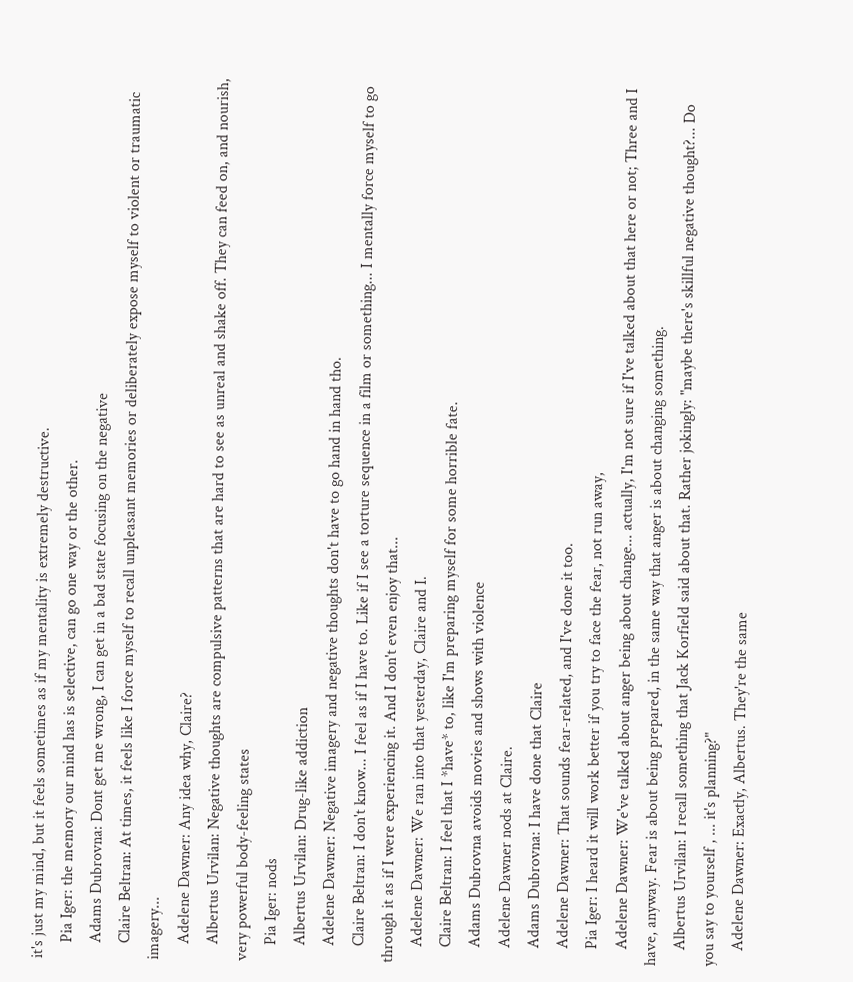it's just my mind, but it feels sometimes as if my mentality is extremely destructive.
    Pia Iger: the memory our mind has is selective, can go one way or the other.
    Adams Dubrovna: Dont get me wrong, I can get in a bad state focusing on the negative
    Claire Beltran: At times, it feels like I force myself to recall unpleasant memories or deliberately expose myself to violent or traumatic imagery...
    Adelene Dawner: Any idea why, Claire?
    Albertus Urvilan: Negative thoughts are compulsive patterns that are hard to see as unreal and shake off. They can feed on, and nourish, very powerful body-feeling states
    Pia Iger: nods
    Albertus Urvilan: Drug-like addiction
    Adelene Dawner: Negative imagery and negative thoughts don't have to go hand in hand tho.
    Claire Beltran: I don't know... I feel as if I have to. Like if I see a torture sequence in a film or something... I mentally force myself to go through it as if I were experiencing it. And I don't even enjoy that...
    Adelene Dawner: We ran into that yesterday, Claire and I.
    Claire Beltran: I feel that I *have* to, like I'm preparing myself for some horrible fate.
    Adams Dubrovna avoids movies and shows with violence
    Adelene Dawner nods at Claire.
    Adams Dubrovna: I have done that Claire
    Adelene Dawner: That sounds fear-related, and I've done it too.
    Pia Iger: I heard it will work better if you try to face the fear, not run away,
    Adelene Dawner: We've talked about anger being about change... actually, I'm not sure if I've talked about that here or not; Three and I have, anyway. Fear is about being prepared, in the same way that anger is about changing something.
    Albertus Urvilan: I recall something that Jack Korfield said about that. Rather jokingly: "maybe there's skillful negative thought?... Do you say to yourself , ... it's planning?"
    Adelene Dawner: Exactly, Albertus. They're the same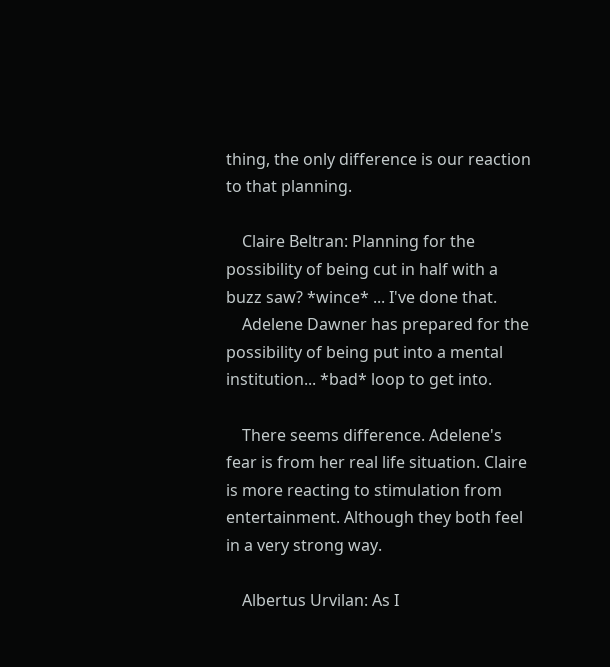thing, the only difference is our reaction to that planning.

    Claire Beltran: Planning for the possibility of being cut in half with a buzz saw? *wince* ... I've done that.
    Adelene Dawner has prepared for the possibility of being put into a mental institution... *bad* loop to get into.

    There seems difference. Adelene's fear is from her real life situation. Claire is more reacting to stimulation from entertainment. Although they both feel in a very strong way.

    Albertus Urvilan: As I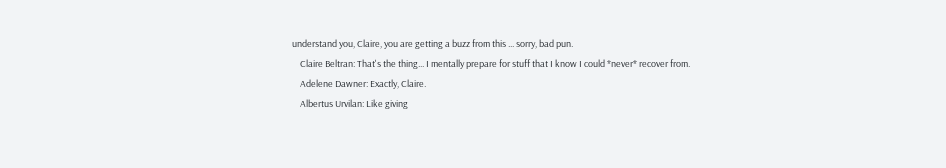understand you, Claire, you are getting a buzz from this ... sorry, bad pun.
    Claire Beltran: That's the thing... I mentally prepare for stuff that I know I could *never* recover from.
    Adelene Dawner: Exactly, Claire.
    Albertus Urvilan: Like giving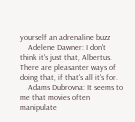yourself an adrenaline buzz
    Adelene Dawner: I don't think it's just that, Albertus. There are pleasanter ways of doing that, if that's all it's for.
    Adams Dubrovna: It seems to me that movies often manipulate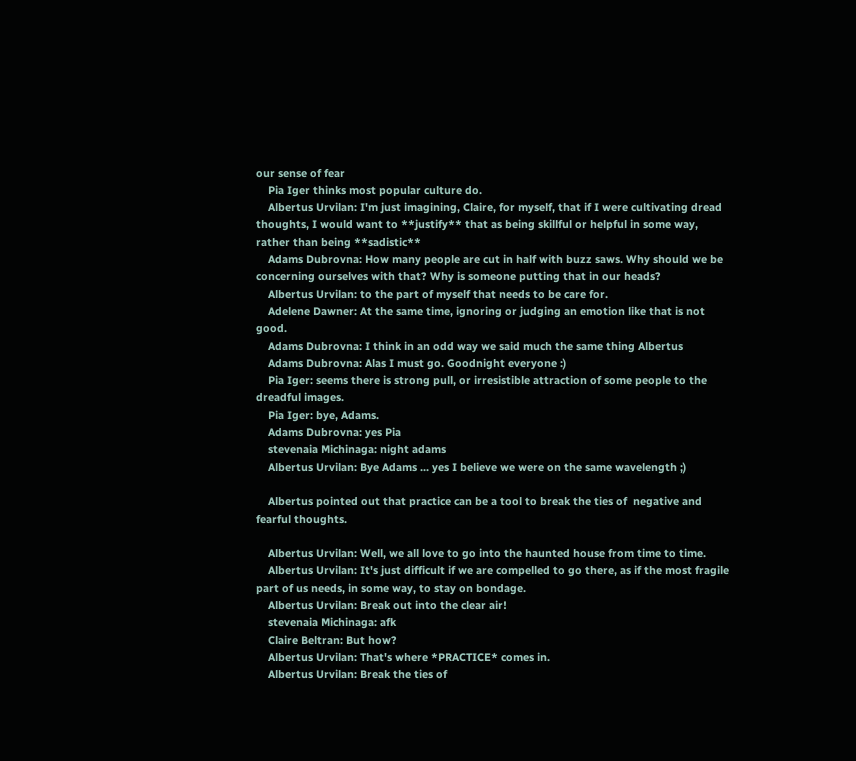our sense of fear
    Pia Iger thinks most popular culture do.
    Albertus Urvilan: I'm just imagining, Claire, for myself, that if I were cultivating dread thoughts, I would want to **justify** that as being skillful or helpful in some way, rather than being **sadistic**
    Adams Dubrovna: How many people are cut in half with buzz saws. Why should we be concerning ourselves with that? Why is someone putting that in our heads?
    Albertus Urvilan: to the part of myself that needs to be care for.
    Adelene Dawner: At the same time, ignoring or judging an emotion like that is not good.
    Adams Dubrovna: I think in an odd way we said much the same thing Albertus
    Adams Dubrovna: Alas I must go. Goodnight everyone :)
    Pia Iger: seems there is strong pull, or irresistible attraction of some people to the dreadful images.
    Pia Iger: bye, Adams.
    Adams Dubrovna: yes Pia
    stevenaia Michinaga: night adams
    Albertus Urvilan: Bye Adams ... yes I believe we were on the same wavelength ;)

    Albertus pointed out that practice can be a tool to break the ties of  negative and fearful thoughts.

    Albertus Urvilan: Well, we all love to go into the haunted house from time to time.
    Albertus Urvilan: It's just difficult if we are compelled to go there, as if the most fragile part of us needs, in some way, to stay on bondage.
    Albertus Urvilan: Break out into the clear air!
    stevenaia Michinaga: afk
    Claire Beltran: But how?
    Albertus Urvilan: That's where *PRACTICE* comes in.
    Albertus Urvilan: Break the ties of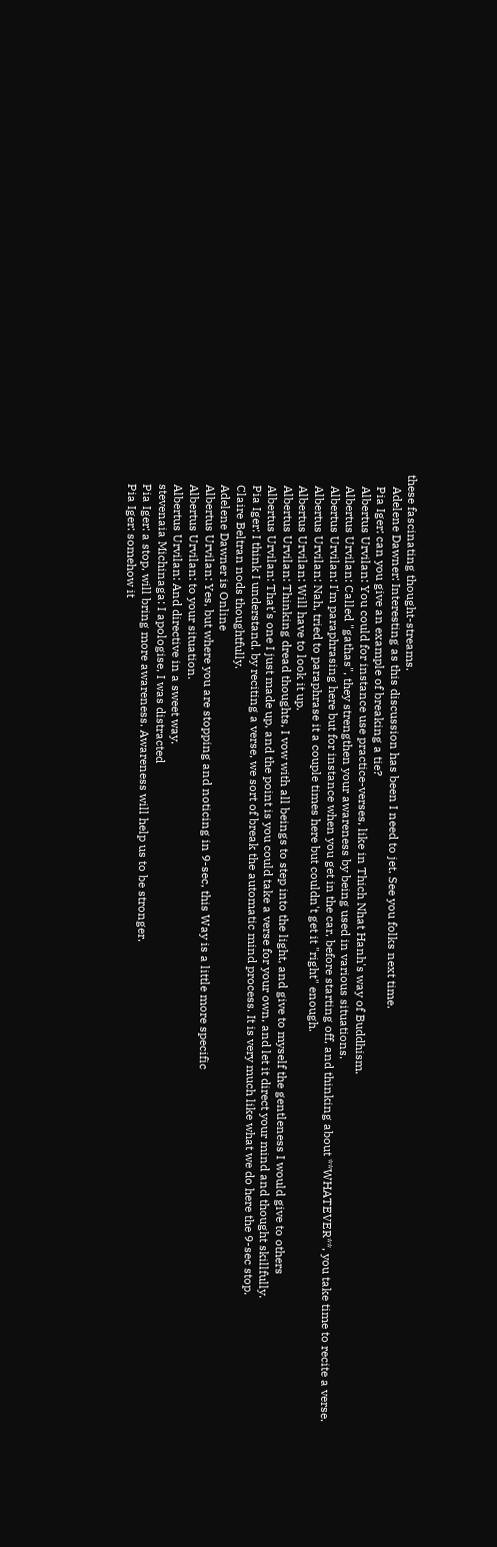these fascinating thought-streams.
    Adelene Dawner: Interesting as this discussion has been I need to jet. See you folks next time.
    Pia Iger: can you give an example of breaking a tie?
    Albertus Urvilan: You could for instance use practice-verses, like in Thich Nhat Hanh's way of Buddhism.
    Albertus Urvilan: Called "gathas", they strengthen your awareness by being used in various situations.
    Albertus Urvilan: I'm paraphrasing here but for instance when you get in the car, before starting off, and thinking about **WHATEVER**, you take time to recite a verse.
    Albertus Urvilan: Nah, tried to paraphrase it a couple times here but couldn't get it "right" enough.
    Albertus Urvilan: Will have to look it up.
    Albertus Urvilan: Thinking dread thoughts, I vow with all beings to step into the light, and give to myself the gentleness I would give to others
    Albertus Urvilan: That's one I just made up, and the point is you could take a verse for your own, and let it direct your mind and thought skillfully.
    Pia Iger: I think I understand. by reciting a verse, we sort of break the automatic mind process. It is very much like what we do here the 9-sec stop.
    Claire Beltran nods thoughtfully.
    Adelene Dawner is Online
    Albertus Urvilan: Yes, but where you are stopping and noticing in 9-sec, this Way is a little more specific
    Albertus Urvilan: to your situation.
    Albertus Urvilan: And directive in a sweet way.
    stevenaia Michinaga: I apologise, I was distracted
    Pia Iger: a stop, will bring more awareness. Awareness will help us to be stronger.
    Pia Iger: somehow it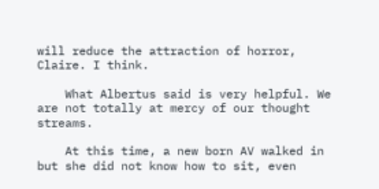will reduce the attraction of horror, Claire. I think.

    What Albertus said is very helpful. We are not totally at mercy of our thought streams.

    At this time, a new born AV walked in but she did not know how to sit, even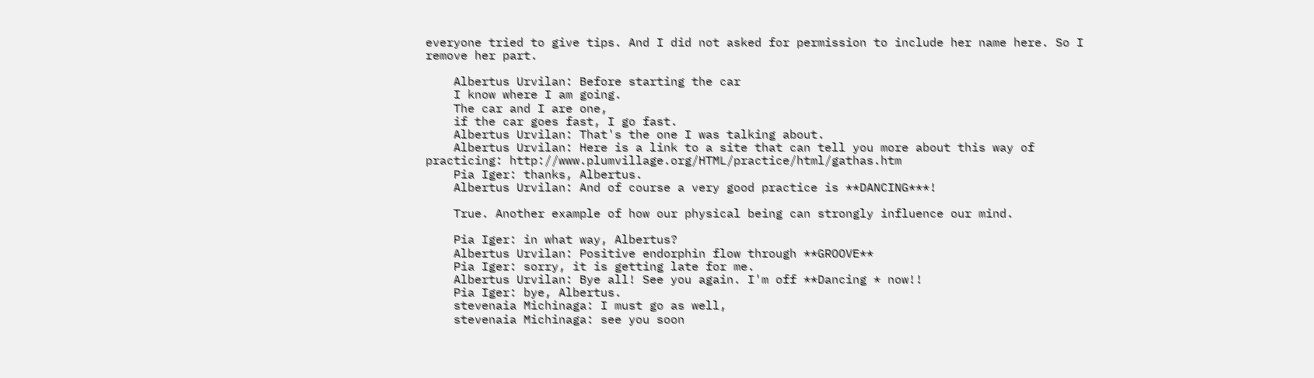everyone tried to give tips. And I did not asked for permission to include her name here. So I remove her part.

    Albertus Urvilan: Before starting the car
    I know where I am going.
    The car and I are one,
    if the car goes fast, I go fast.
    Albertus Urvilan: That's the one I was talking about.
    Albertus Urvilan: Here is a link to a site that can tell you more about this way of practicing: http://www.plumvillage.org/HTML/practice/html/gathas.htm
    Pia Iger: thanks, Albertus.
    Albertus Urvilan: And of course a very good practice is **DANCING***!

    True. Another example of how our physical being can strongly influence our mind.

    Pia Iger: in what way, Albertus?
    Albertus Urvilan: Positive endorphin flow through **GROOVE**
    Pia Iger: sorry, it is getting late for me.
    Albertus Urvilan: Bye all! See you again. I'm off **Dancing * now!!
    Pia Iger: bye, Albertus.
    stevenaia Michinaga: I must go as well,
    stevenaia Michinaga: see you soon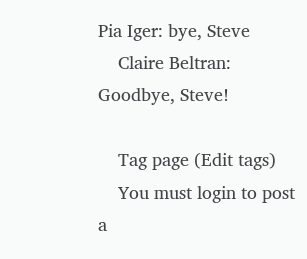Pia Iger: bye, Steve
    Claire Beltran: Goodbye, Steve!

    Tag page (Edit tags)
    You must login to post a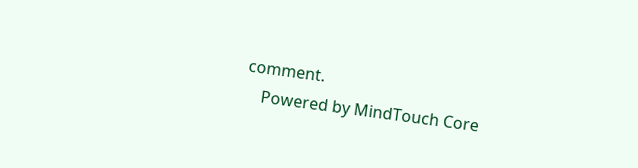comment.
    Powered by MindTouch Core